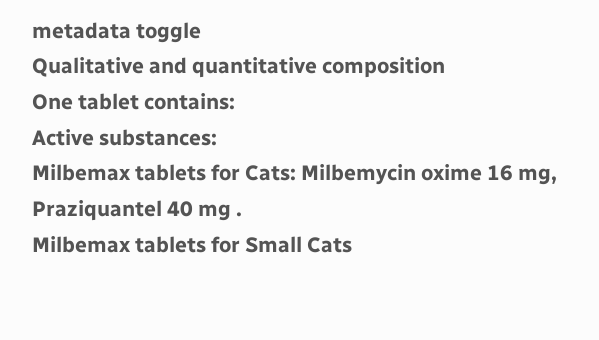metadata toggle
Qualitative and quantitative composition
One tablet contains:
Active substances:
Milbemax tablets for Cats: Milbemycin oxime 16 mg, Praziquantel 40 mg .
Milbemax tablets for Small Cats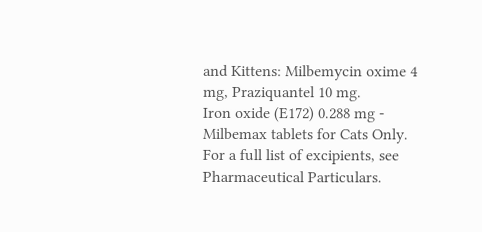and Kittens: Milbemycin oxime 4 mg, Praziquantel 10 mg.
Iron oxide (E172) 0.288 mg - Milbemax tablets for Cats Only.
For a full list of excipients, see Pharmaceutical Particulars.